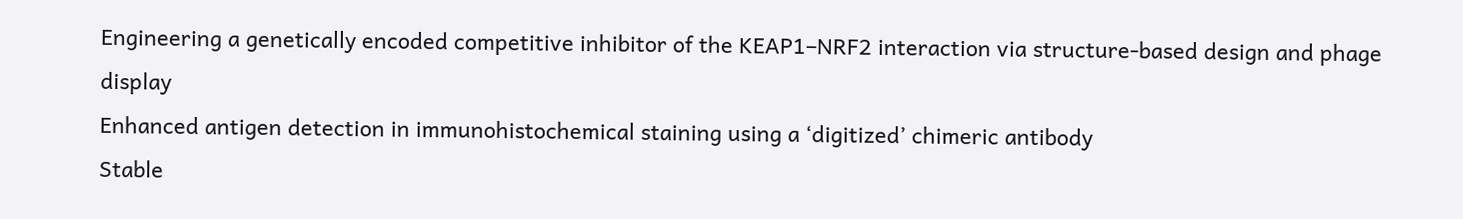Engineering a genetically encoded competitive inhibitor of the KEAP1–NRF2 interaction via structure-based design and phage display
Enhanced antigen detection in immunohistochemical staining using a ‘digitized’ chimeric antibody
Stable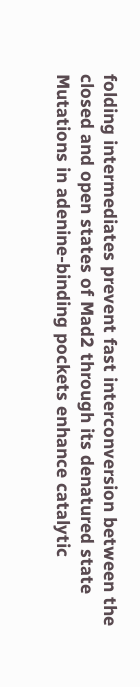folding intermediates prevent fast interconversion between the closed and open states of Mad2 through its denatured state
Mutations in adenine-binding pockets enhance catalytic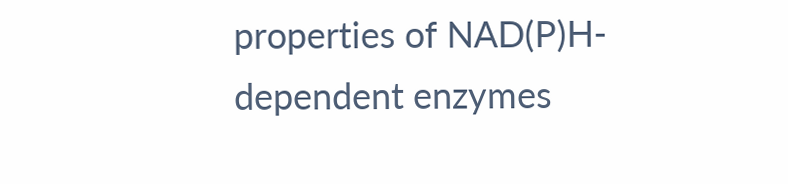properties of NAD(P)H-dependent enzymes